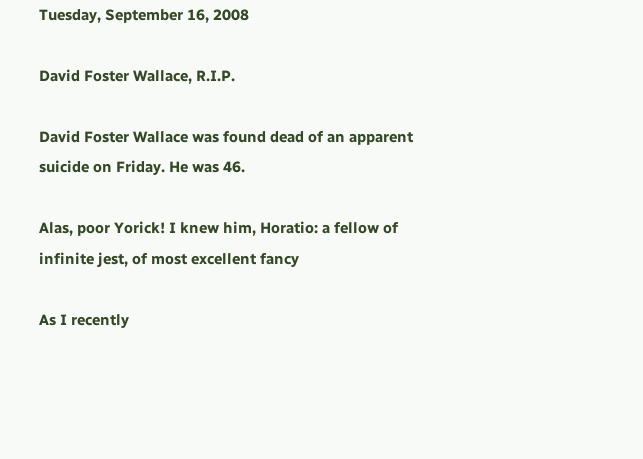Tuesday, September 16, 2008

David Foster Wallace, R.I.P.

David Foster Wallace was found dead of an apparent suicide on Friday. He was 46.

Alas, poor Yorick! I knew him, Horatio: a fellow of infinite jest, of most excellent fancy

As I recently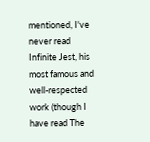mentioned, I've never read Infinite Jest, his most famous and well-respected work (though I have read The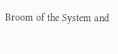Broom of the System and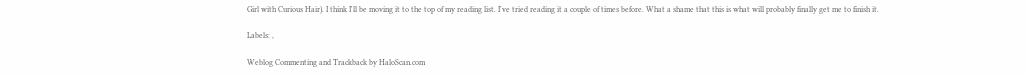Girl with Curious Hair). I think I'll be moving it to the top of my reading list. I've tried reading it a couple of times before. What a shame that this is what will probably finally get me to finish it.

Labels: ,

Weblog Commenting and Trackback by HaloScan.com